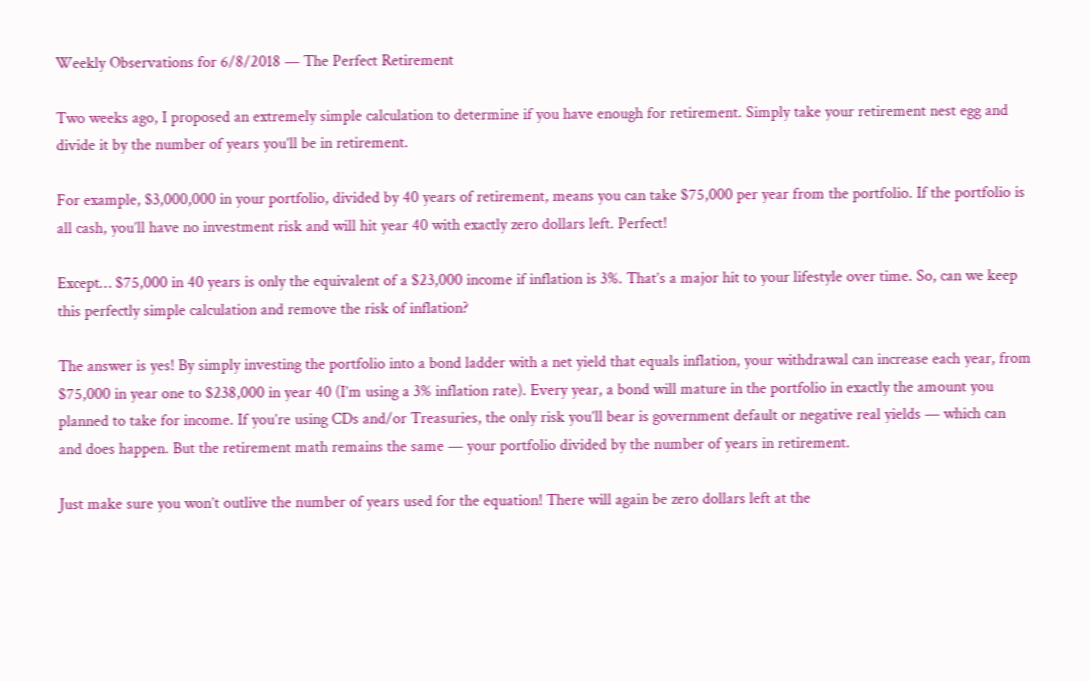Weekly Observations for 6/8/2018 — The Perfect Retirement

Two weeks ago, I proposed an extremely simple calculation to determine if you have enough for retirement. Simply take your retirement nest egg and divide it by the number of years you’ll be in retirement.

For example, $3,000,000 in your portfolio, divided by 40 years of retirement, means you can take $75,000 per year from the portfolio. If the portfolio is all cash, you’ll have no investment risk and will hit year 40 with exactly zero dollars left. Perfect!

Except… $75,000 in 40 years is only the equivalent of a $23,000 income if inflation is 3%. That’s a major hit to your lifestyle over time. So, can we keep this perfectly simple calculation and remove the risk of inflation?

The answer is yes! By simply investing the portfolio into a bond ladder with a net yield that equals inflation, your withdrawal can increase each year, from $75,000 in year one to $238,000 in year 40 (I’m using a 3% inflation rate). Every year, a bond will mature in the portfolio in exactly the amount you planned to take for income. If you’re using CDs and/or Treasuries, the only risk you’ll bear is government default or negative real yields — which can and does happen. But the retirement math remains the same — your portfolio divided by the number of years in retirement.

Just make sure you won’t outlive the number of years used for the equation! There will again be zero dollars left at the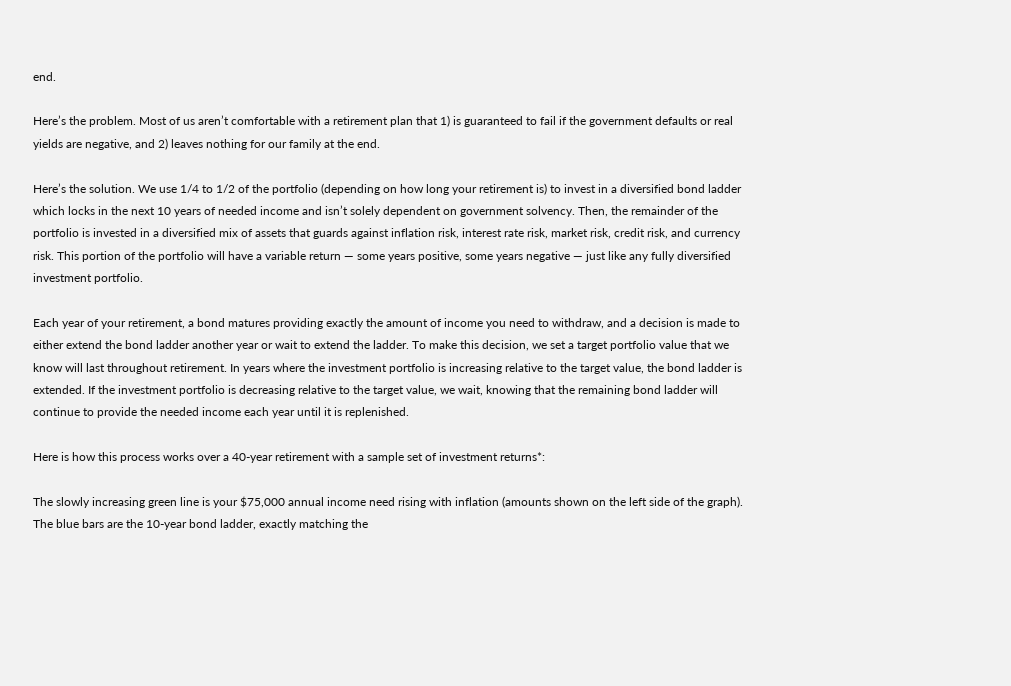end.

Here’s the problem. Most of us aren’t comfortable with a retirement plan that 1) is guaranteed to fail if the government defaults or real yields are negative, and 2) leaves nothing for our family at the end.

Here’s the solution. We use 1/4 to 1/2 of the portfolio (depending on how long your retirement is) to invest in a diversified bond ladder which locks in the next 10 years of needed income and isn’t solely dependent on government solvency. Then, the remainder of the portfolio is invested in a diversified mix of assets that guards against inflation risk, interest rate risk, market risk, credit risk, and currency risk. This portion of the portfolio will have a variable return — some years positive, some years negative — just like any fully diversified investment portfolio.

Each year of your retirement, a bond matures providing exactly the amount of income you need to withdraw, and a decision is made to either extend the bond ladder another year or wait to extend the ladder. To make this decision, we set a target portfolio value that we know will last throughout retirement. In years where the investment portfolio is increasing relative to the target value, the bond ladder is extended. If the investment portfolio is decreasing relative to the target value, we wait, knowing that the remaining bond ladder will continue to provide the needed income each year until it is replenished.

Here is how this process works over a 40-year retirement with a sample set of investment returns*:

The slowly increasing green line is your $75,000 annual income need rising with inflation (amounts shown on the left side of the graph). The blue bars are the 10-year bond ladder, exactly matching the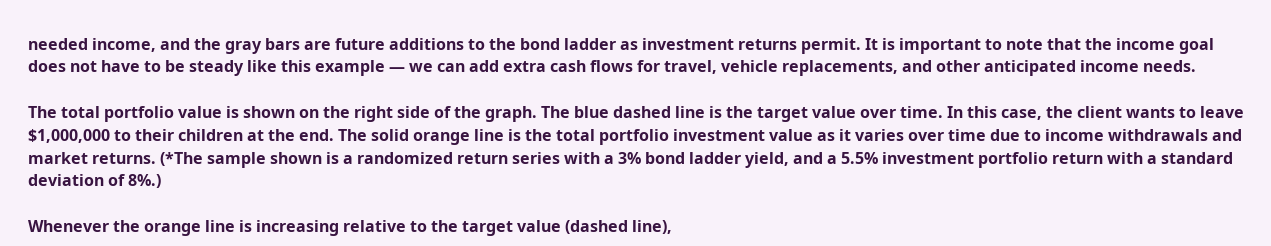needed income, and the gray bars are future additions to the bond ladder as investment returns permit. It is important to note that the income goal does not have to be steady like this example — we can add extra cash flows for travel, vehicle replacements, and other anticipated income needs.

The total portfolio value is shown on the right side of the graph. The blue dashed line is the target value over time. In this case, the client wants to leave $1,000,000 to their children at the end. The solid orange line is the total portfolio investment value as it varies over time due to income withdrawals and market returns. (*The sample shown is a randomized return series with a 3% bond ladder yield, and a 5.5% investment portfolio return with a standard deviation of 8%.)

Whenever the orange line is increasing relative to the target value (dashed line),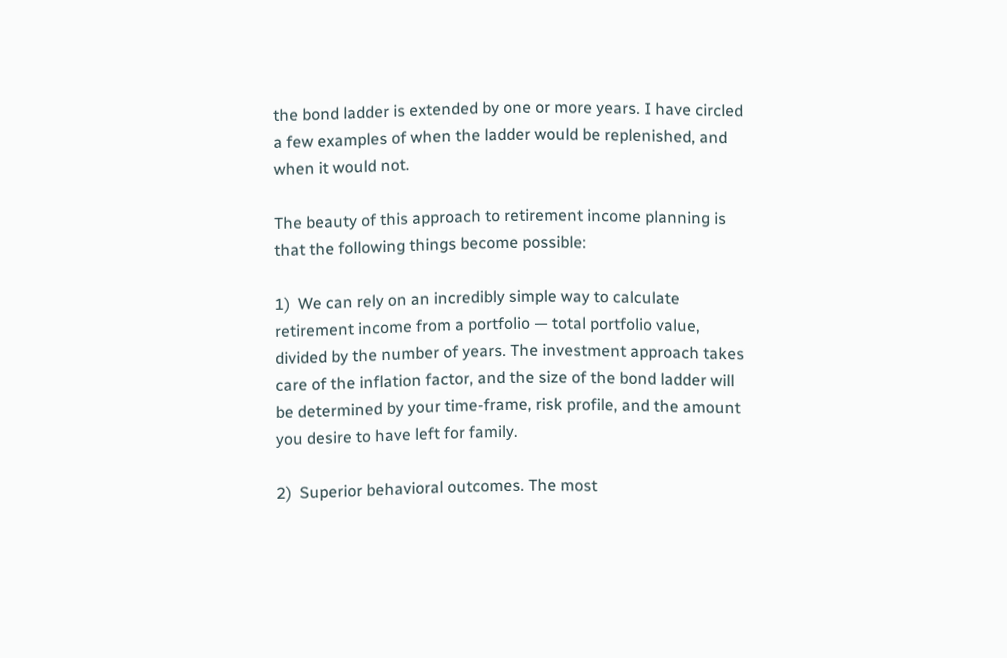the bond ladder is extended by one or more years. I have circled a few examples of when the ladder would be replenished, and when it would not.

The beauty of this approach to retirement income planning is that the following things become possible:

1)  We can rely on an incredibly simple way to calculate retirement income from a portfolio — total portfolio value, divided by the number of years. The investment approach takes care of the inflation factor, and the size of the bond ladder will be determined by your time-frame, risk profile, and the amount you desire to have left for family.

2)  Superior behavioral outcomes. The most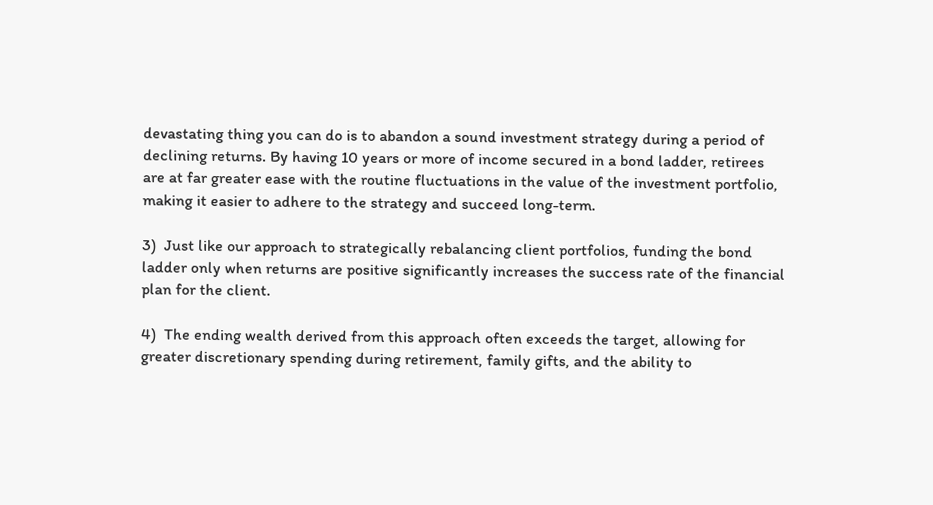devastating thing you can do is to abandon a sound investment strategy during a period of declining returns. By having 10 years or more of income secured in a bond ladder, retirees are at far greater ease with the routine fluctuations in the value of the investment portfolio, making it easier to adhere to the strategy and succeed long-term.

3)  Just like our approach to strategically rebalancing client portfolios, funding the bond ladder only when returns are positive significantly increases the success rate of the financial plan for the client.

4)  The ending wealth derived from this approach often exceeds the target, allowing for greater discretionary spending during retirement, family gifts, and the ability to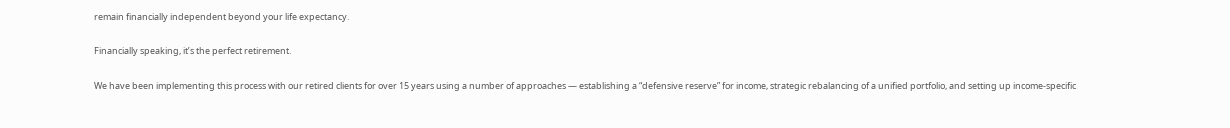remain financially independent beyond your life expectancy.

Financially speaking, it’s the perfect retirement.

We have been implementing this process with our retired clients for over 15 years using a number of approaches — establishing a “defensive reserve” for income, strategic rebalancing of a unified portfolio, and setting up income-specific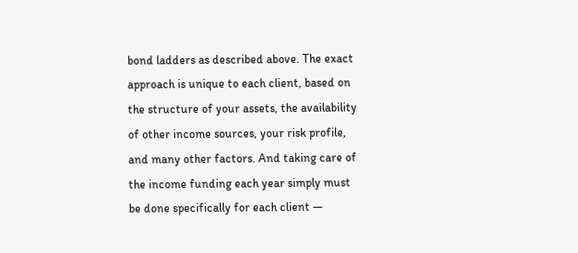bond ladders as described above. The exact approach is unique to each client, based on the structure of your assets, the availability of other income sources, your risk profile, and many other factors. And taking care of the income funding each year simply must be done specifically for each client —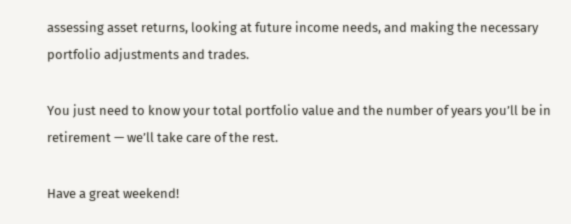assessing asset returns, looking at future income needs, and making the necessary portfolio adjustments and trades.

You just need to know your total portfolio value and the number of years you’ll be in retirement — we’ll take care of the rest.

Have a great weekend!